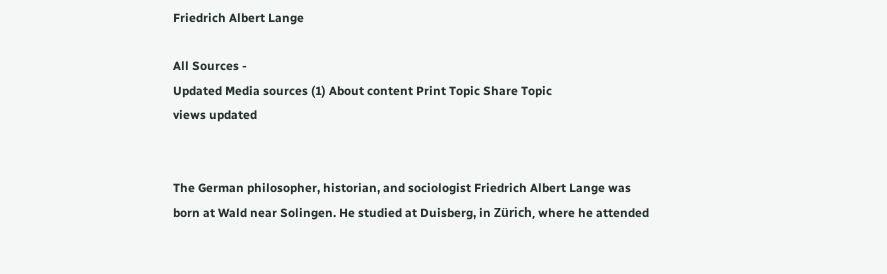Friedrich Albert Lange

All Sources -
Updated Media sources (1) About content Print Topic Share Topic
views updated


The German philosopher, historian, and sociologist Friedrich Albert Lange was born at Wald near Solingen. He studied at Duisberg, in Zürich, where he attended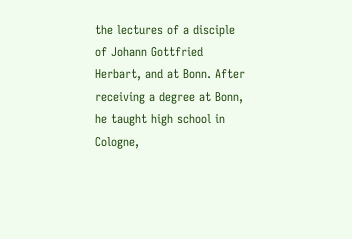the lectures of a disciple of Johann Gottfried Herbart, and at Bonn. After receiving a degree at Bonn, he taught high school in Cologne,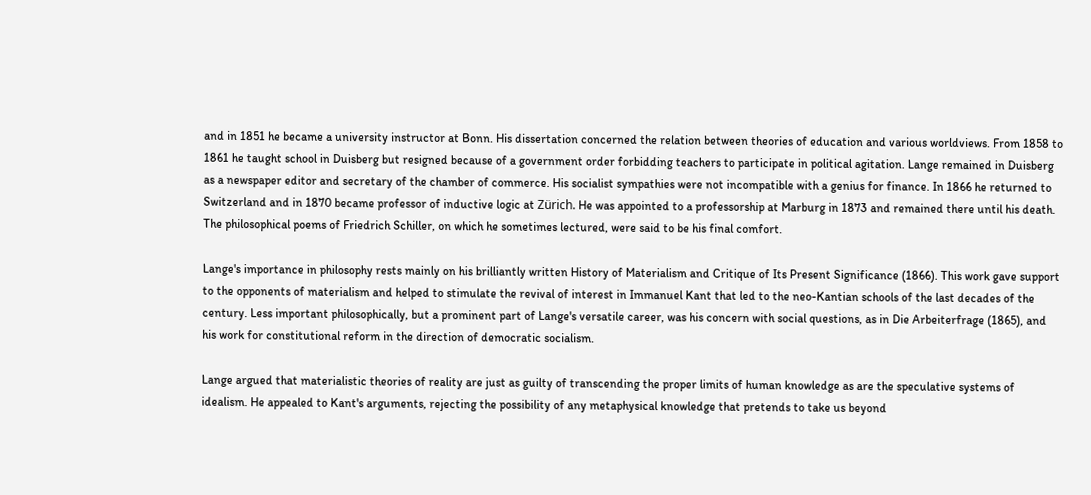and in 1851 he became a university instructor at Bonn. His dissertation concerned the relation between theories of education and various worldviews. From 1858 to 1861 he taught school in Duisberg but resigned because of a government order forbidding teachers to participate in political agitation. Lange remained in Duisberg as a newspaper editor and secretary of the chamber of commerce. His socialist sympathies were not incompatible with a genius for finance. In 1866 he returned to Switzerland and in 1870 became professor of inductive logic at Zürich. He was appointed to a professorship at Marburg in 1873 and remained there until his death. The philosophical poems of Friedrich Schiller, on which he sometimes lectured, were said to be his final comfort.

Lange's importance in philosophy rests mainly on his brilliantly written History of Materialism and Critique of Its Present Significance (1866). This work gave support to the opponents of materialism and helped to stimulate the revival of interest in Immanuel Kant that led to the neo-Kantian schools of the last decades of the century. Less important philosophically, but a prominent part of Lange's versatile career, was his concern with social questions, as in Die Arbeiterfrage (1865), and his work for constitutional reform in the direction of democratic socialism.

Lange argued that materialistic theories of reality are just as guilty of transcending the proper limits of human knowledge as are the speculative systems of idealism. He appealed to Kant's arguments, rejecting the possibility of any metaphysical knowledge that pretends to take us beyond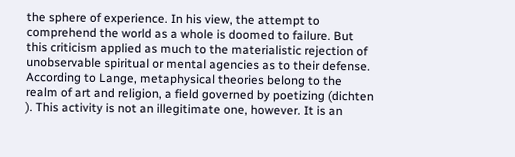the sphere of experience. In his view, the attempt to comprehend the world as a whole is doomed to failure. But this criticism applied as much to the materialistic rejection of unobservable spiritual or mental agencies as to their defense. According to Lange, metaphysical theories belong to the realm of art and religion, a field governed by poetizing (dichten ). This activity is not an illegitimate one, however. It is an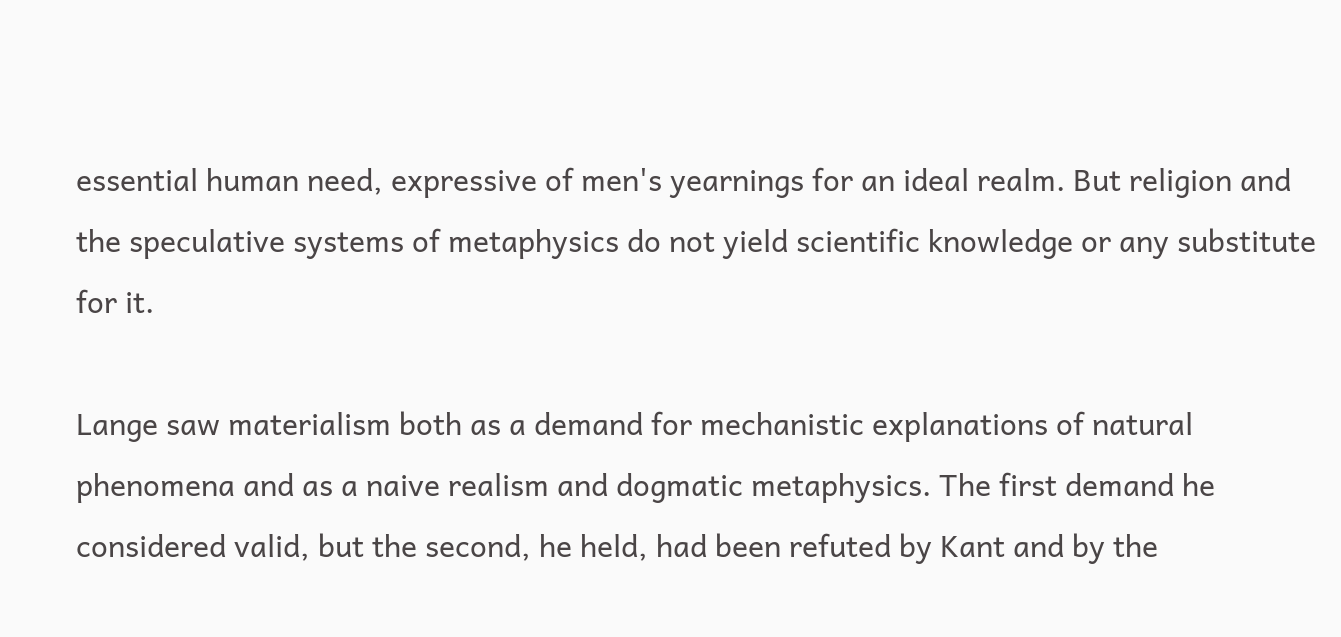essential human need, expressive of men's yearnings for an ideal realm. But religion and the speculative systems of metaphysics do not yield scientific knowledge or any substitute for it.

Lange saw materialism both as a demand for mechanistic explanations of natural phenomena and as a naive realism and dogmatic metaphysics. The first demand he considered valid, but the second, he held, had been refuted by Kant and by the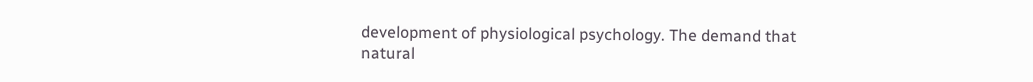development of physiological psychology. The demand that natural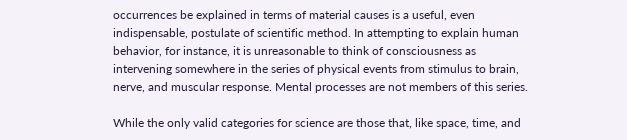occurrences be explained in terms of material causes is a useful, even indispensable, postulate of scientific method. In attempting to explain human behavior, for instance, it is unreasonable to think of consciousness as intervening somewhere in the series of physical events from stimulus to brain, nerve, and muscular response. Mental processes are not members of this series.

While the only valid categories for science are those that, like space, time, and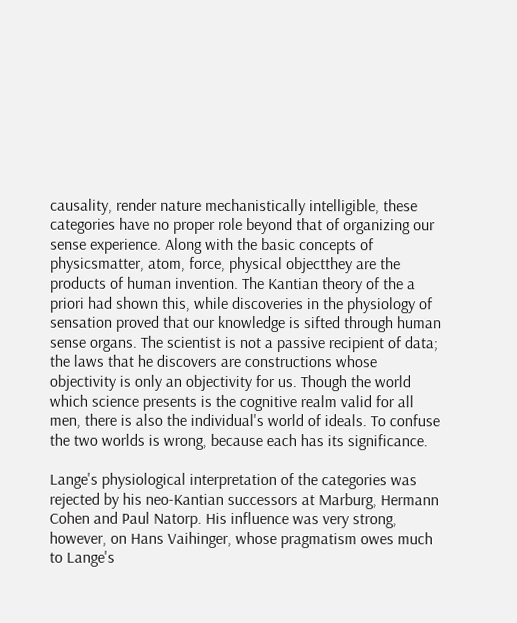causality, render nature mechanistically intelligible, these categories have no proper role beyond that of organizing our sense experience. Along with the basic concepts of physicsmatter, atom, force, physical objectthey are the products of human invention. The Kantian theory of the a priori had shown this, while discoveries in the physiology of sensation proved that our knowledge is sifted through human sense organs. The scientist is not a passive recipient of data; the laws that he discovers are constructions whose objectivity is only an objectivity for us. Though the world which science presents is the cognitive realm valid for all men, there is also the individual's world of ideals. To confuse the two worlds is wrong, because each has its significance.

Lange's physiological interpretation of the categories was rejected by his neo-Kantian successors at Marburg, Hermann Cohen and Paul Natorp. His influence was very strong, however, on Hans Vaihinger, whose pragmatism owes much to Lange's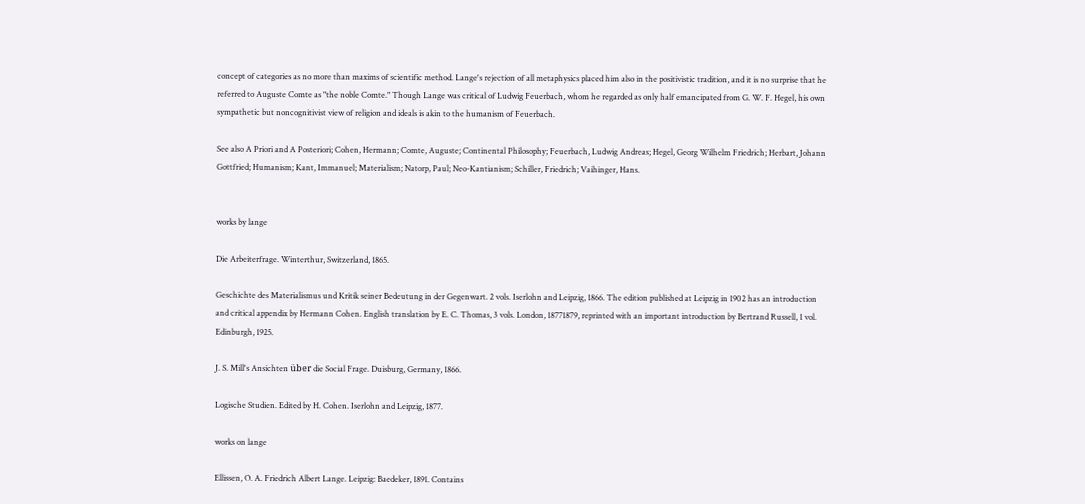concept of categories as no more than maxims of scientific method. Lange's rejection of all metaphysics placed him also in the positivistic tradition, and it is no surprise that he referred to Auguste Comte as "the noble Comte." Though Lange was critical of Ludwig Feuerbach, whom he regarded as only half emancipated from G. W. F. Hegel, his own sympathetic but noncognitivist view of religion and ideals is akin to the humanism of Feuerbach.

See also A Priori and A Posteriori; Cohen, Hermann; Comte, Auguste; Continental Philosophy; Feuerbach, Ludwig Andreas; Hegel, Georg Wilhelm Friedrich; Herbart, Johann Gottfried; Humanism; Kant, Immanuel; Materialism; Natorp, Paul; Neo-Kantianism; Schiller, Friedrich; Vaihinger, Hans.


works by lange

Die Arbeiterfrage. Winterthur, Switzerland, 1865.

Geschichte des Materialismus und Kritik seiner Bedeutung in der Gegenwart. 2 vols. Iserlohn and Leipzig, 1866. The edition published at Leipzig in 1902 has an introduction and critical appendix by Hermann Cohen. English translation by E. C. Thomas, 3 vols. London, 18771879, reprinted with an important introduction by Bertrand Russell, 1 vol. Edinburgh, 1925.

J. S. Mill's Ansichten über die Social Frage. Duisburg, Germany, 1866.

Logische Studien. Edited by H. Cohen. Iserlohn and Leipzig, 1877.

works on lange

Ellissen, O. A. Friedrich Albert Lange. Leipzig: Baedeker, 1891. Contains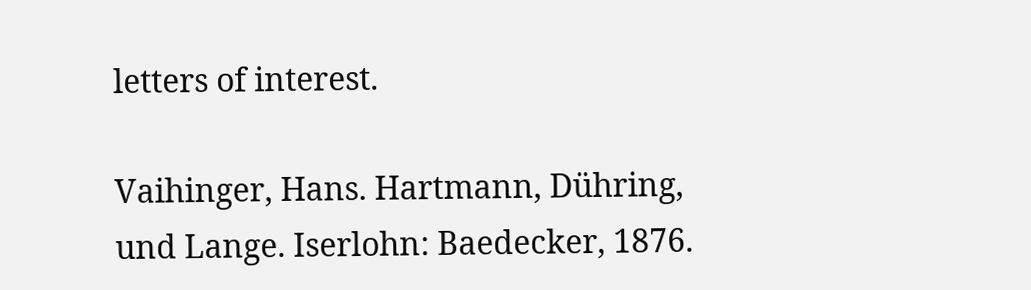letters of interest.

Vaihinger, Hans. Hartmann, Dühring, und Lange. Iserlohn: Baedecker, 1876.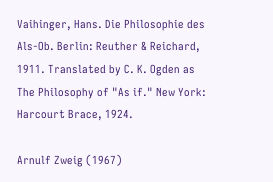Vaihinger, Hans. Die Philosophie des Als-Ob. Berlin: Reuther & Reichard, 1911. Translated by C. K. Ogden as The Philosophy of "As if." New York: Harcourt Brace, 1924.

Arnulf Zweig (1967)